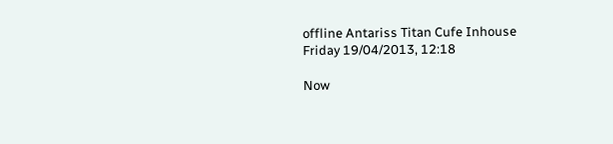offline Antariss Titan Cufe Inhouse
Friday 19/04/2013, 12:18

Now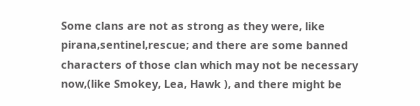Some clans are not as strong as they were, like pirana,sentinel,rescue; and there are some banned characters of those clan which may not be necessary now,(like Smokey, Lea, Hawk ), and there might be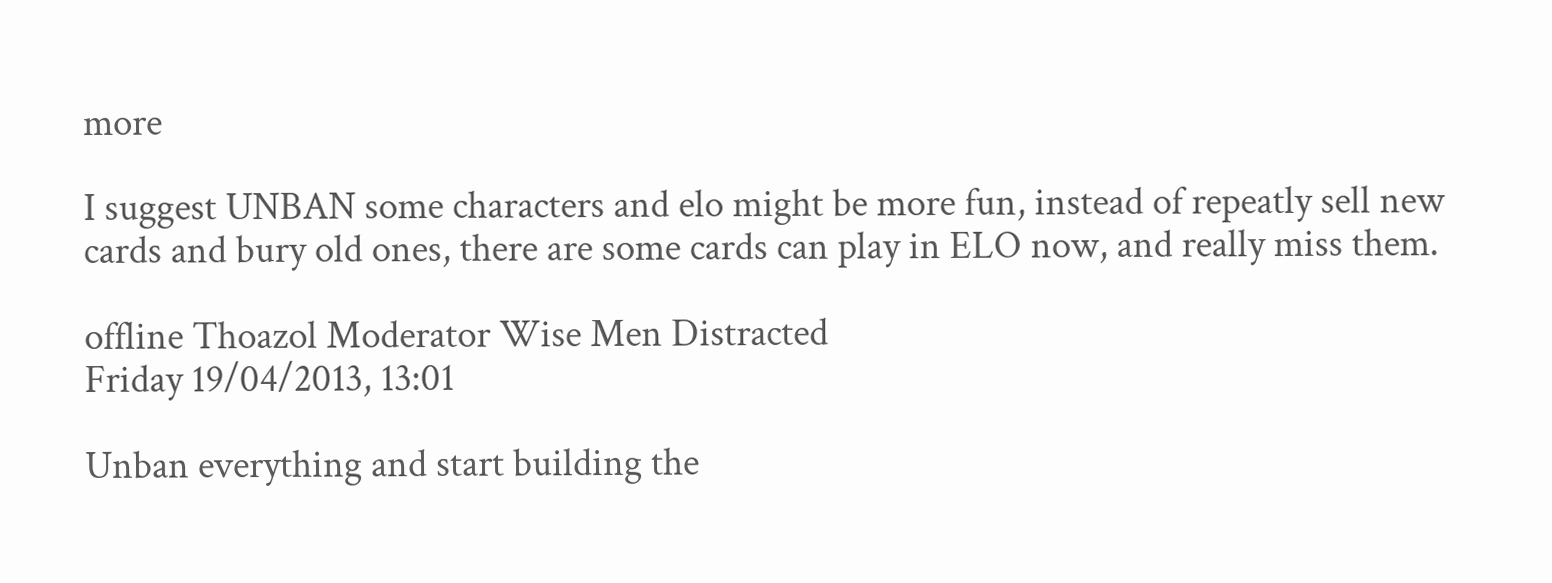more

I suggest UNBAN some characters and elo might be more fun, instead of repeatly sell new cards and bury old ones, there are some cards can play in ELO now, and really miss them.

offline Thoazol Moderator Wise Men Distracted
Friday 19/04/2013, 13:01

Unban everything and start building the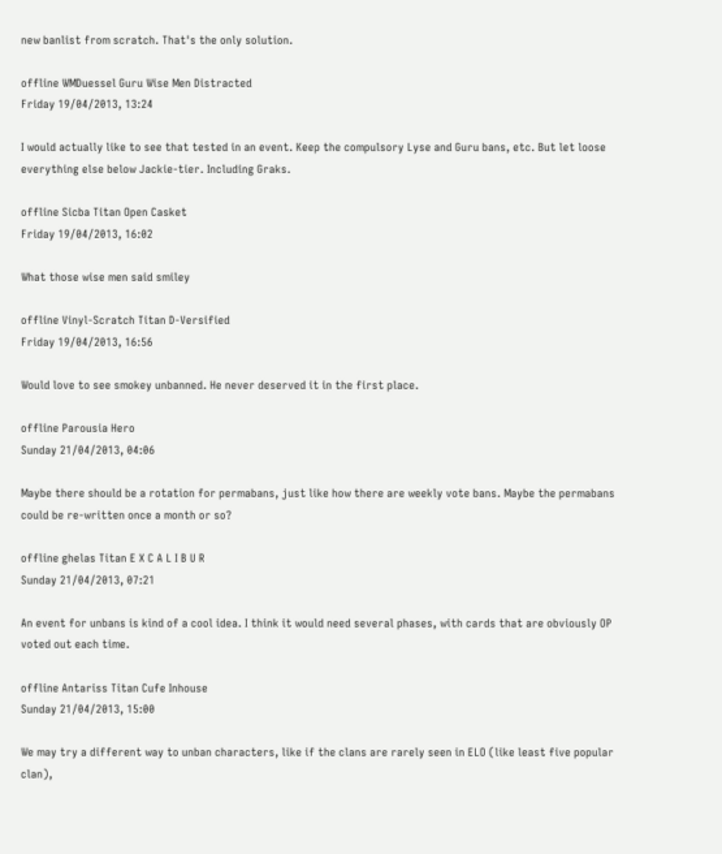new banlist from scratch. That's the only solution.

offline WMDuessel Guru Wise Men Distracted
Friday 19/04/2013, 13:24

I would actually like to see that tested in an event. Keep the compulsory Lyse and Guru bans, etc. But let loose everything else below Jackie-tier. Including Graks.

offline Sicba Titan Open Casket
Friday 19/04/2013, 16:02

What those wise men said smiley

offline Vinyl-Scratch Titan D-Versified
Friday 19/04/2013, 16:56

Would love to see smokey unbanned. He never deserved it in the first place.

offline Parousia Hero
Sunday 21/04/2013, 04:06

Maybe there should be a rotation for permabans, just like how there are weekly vote bans. Maybe the permabans could be re-written once a month or so?

offline ghelas Titan E X C A L I B U R
Sunday 21/04/2013, 07:21

An event for unbans is kind of a cool idea. I think it would need several phases, with cards that are obviously OP voted out each time.

offline Antariss Titan Cufe Inhouse
Sunday 21/04/2013, 15:00

We may try a different way to unban characters, like if the clans are rarely seen in ELO (like least five popular clan),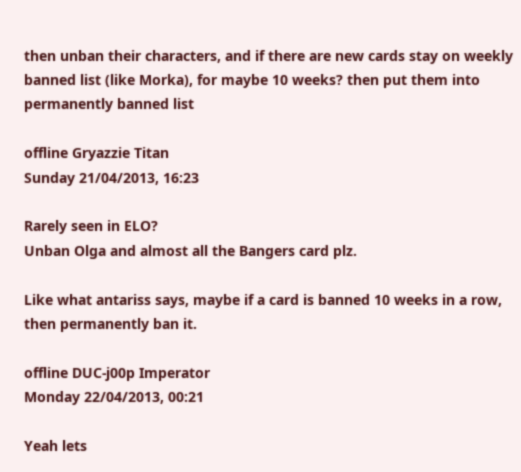then unban their characters, and if there are new cards stay on weekly banned list (like Morka), for maybe 10 weeks? then put them into permanently banned list

offline Gryazzie Titan
Sunday 21/04/2013, 16:23

Rarely seen in ELO?
Unban Olga and almost all the Bangers card plz.

Like what antariss says, maybe if a card is banned 10 weeks in a row, then permanently ban it.

offline DUC-j00p Imperator
Monday 22/04/2013, 00:21

Yeah lets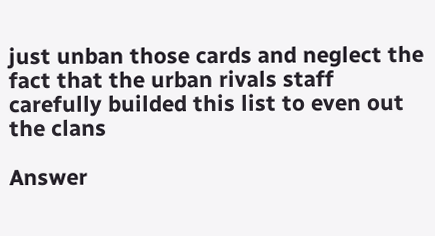just unban those cards and neglect the fact that the urban rivals staff carefully builded this list to even out the clans

Answer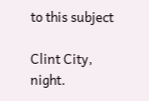to this subject

Clint City, night.